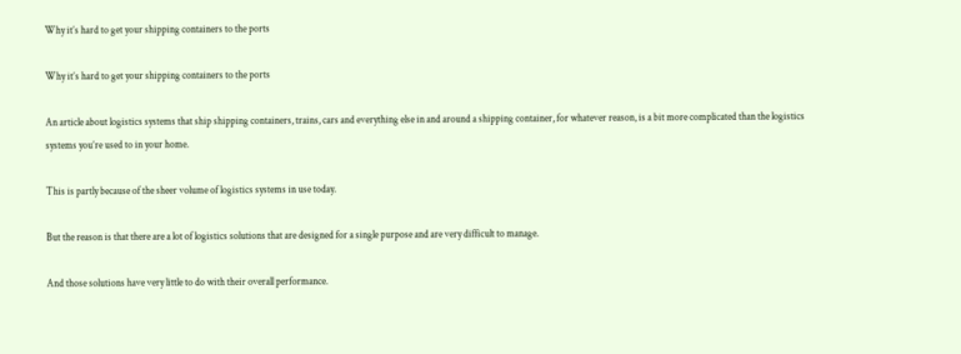Why it’s hard to get your shipping containers to the ports

Why it’s hard to get your shipping containers to the ports

An article about logistics systems that ship shipping containers, trains, cars and everything else in and around a shipping container, for whatever reason, is a bit more complicated than the logistics systems you’re used to in your home.

This is partly because of the sheer volume of logistics systems in use today.

But the reason is that there are a lot of logistics solutions that are designed for a single purpose and are very difficult to manage.

And those solutions have very little to do with their overall performance.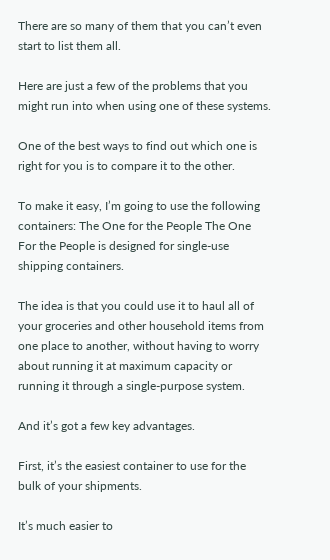There are so many of them that you can’t even start to list them all.

Here are just a few of the problems that you might run into when using one of these systems.

One of the best ways to find out which one is right for you is to compare it to the other.

To make it easy, I’m going to use the following containers: The One for the People The One For the People is designed for single-use shipping containers.

The idea is that you could use it to haul all of your groceries and other household items from one place to another, without having to worry about running it at maximum capacity or running it through a single-purpose system.

And it’s got a few key advantages.

First, it’s the easiest container to use for the bulk of your shipments.

It’s much easier to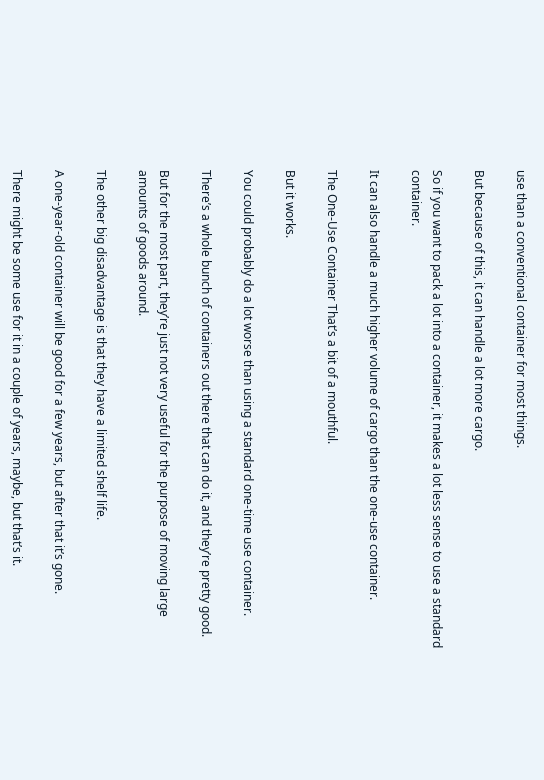use than a conventional container for most things.

But because of this, it can handle a lot more cargo.

So if you want to pack a lot into a container, it makes a lot less sense to use a standard container.

It can also handle a much higher volume of cargo than the one-use container.

The One-Use Container That’s a bit of a mouthful.

But it works.

You could probably do a lot worse than using a standard one-time use container.

There’s a whole bunch of containers out there that can do it, and they’re pretty good.

But for the most part, they’re just not very useful for the purpose of moving large amounts of goods around.

The other big disadvantage is that they have a limited shelf life.

A one-year-old container will be good for a few years, but after that it’s gone.

There might be some use for it in a couple of years, maybe, but that’s it.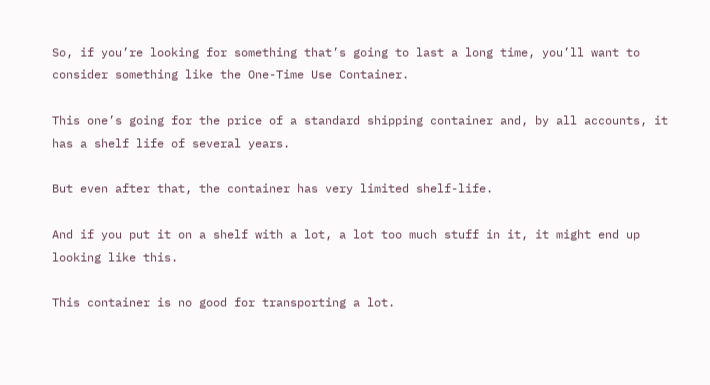So, if you’re looking for something that’s going to last a long time, you’ll want to consider something like the One-Time Use Container.

This one’s going for the price of a standard shipping container and, by all accounts, it has a shelf life of several years.

But even after that, the container has very limited shelf-life.

And if you put it on a shelf with a lot, a lot too much stuff in it, it might end up looking like this.

This container is no good for transporting a lot.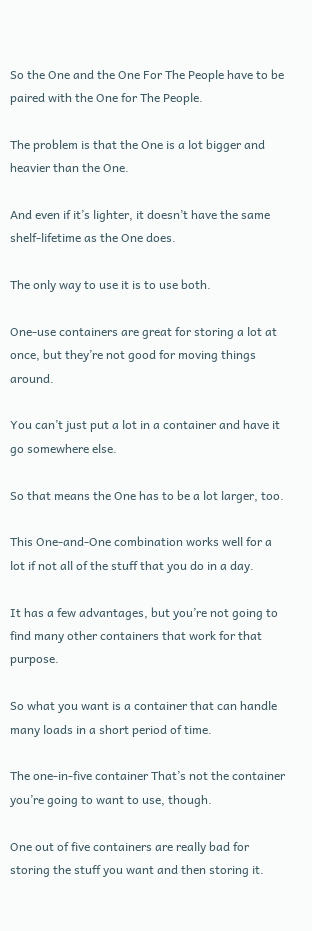So the One and the One For The People have to be paired with the One for The People.

The problem is that the One is a lot bigger and heavier than the One.

And even if it’s lighter, it doesn’t have the same shelf-lifetime as the One does.

The only way to use it is to use both.

One-use containers are great for storing a lot at once, but they’re not good for moving things around.

You can’t just put a lot in a container and have it go somewhere else.

So that means the One has to be a lot larger, too.

This One-and-One combination works well for a lot if not all of the stuff that you do in a day.

It has a few advantages, but you’re not going to find many other containers that work for that purpose.

So what you want is a container that can handle many loads in a short period of time.

The one-in-five container That’s not the container you’re going to want to use, though.

One out of five containers are really bad for storing the stuff you want and then storing it.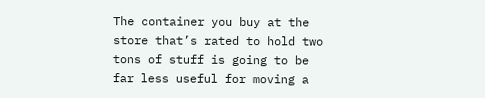The container you buy at the store that’s rated to hold two tons of stuff is going to be far less useful for moving a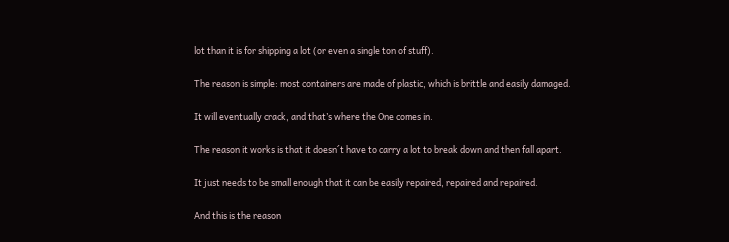lot than it is for shipping a lot (or even a single ton of stuff).

The reason is simple: most containers are made of plastic, which is brittle and easily damaged.

It will eventually crack, and that’s where the One comes in.

The reason it works is that it doesn´t have to carry a lot to break down and then fall apart.

It just needs to be small enough that it can be easily repaired, repaired and repaired.

And this is the reason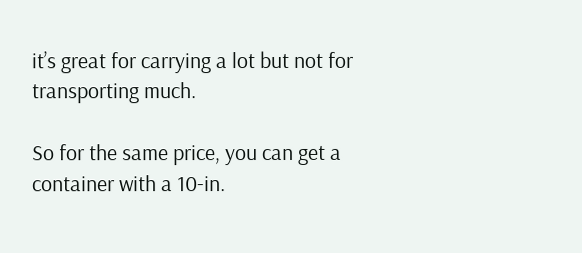it’s great for carrying a lot but not for transporting much.

So for the same price, you can get a container with a 10-in.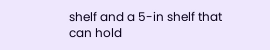shelf and a 5-in shelf that can hold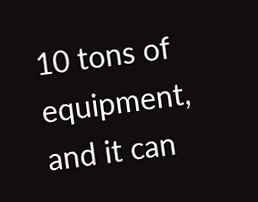10 tons of equipment, and it can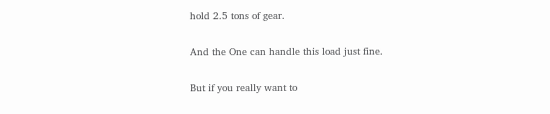hold 2.5 tons of gear.

And the One can handle this load just fine.

But if you really want to